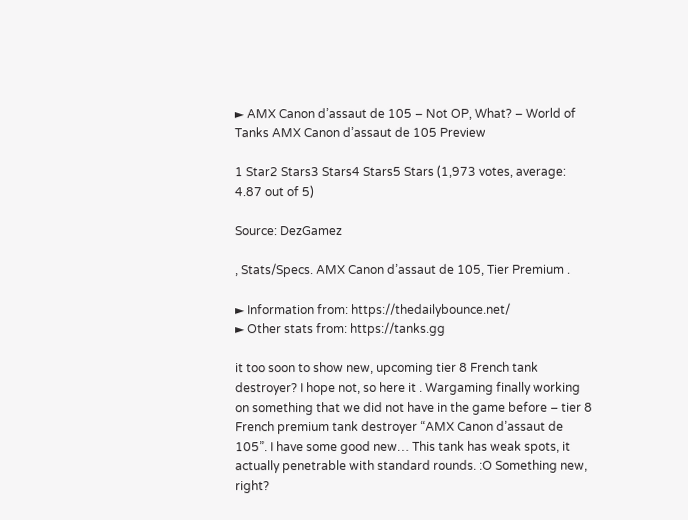► AMX Canon d’assaut de 105 – Not OP, What? – World of Tanks AMX Canon d’assaut de 105 Preview

1 Star2 Stars3 Stars4 Stars5 Stars (1,973 votes, average: 4.87 out of 5)

Source: DezGamez

, Stats/Specs. AMX Canon d’assaut de 105, Tier Premium .

► Information from: https://thedailybounce.net/
► Other stats from: https://tanks.gg

it too soon to show new, upcoming tier 8 French tank destroyer? I hope not, so here it . Wargaming finally working on something that we did not have in the game before – tier 8 French premium tank destroyer “AMX Canon d’assaut de 105”. I have some good new… This tank has weak spots, it actually penetrable with standard rounds. :O Something new, right?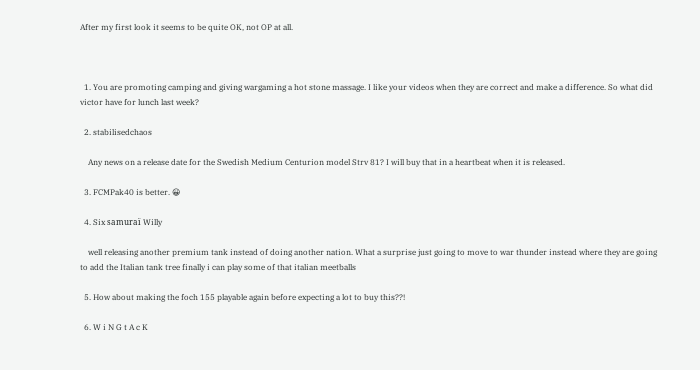After my first look it seems to be quite OK, not OP at all.



  1. You are promoting camping and giving wargaming a hot stone massage. I like your videos when they are correct and make a difference. So what did victor have for lunch last week?

  2. stabilisedchaos

    Any news on a release date for the Swedish Medium Centurion model Strv 81? I will buy that in a heartbeat when it is released.

  3. FCMPak40 is better. 😀

  4. Six samuraï Willy

    well releasing another premium tank instead of doing another nation. What a surprise just going to move to war thunder instead where they are going to add the Italian tank tree finally i can play some of that italian meetballs

  5. How about making the foch 155 playable again before expecting a lot to buy this??!

  6. W i N G t A c K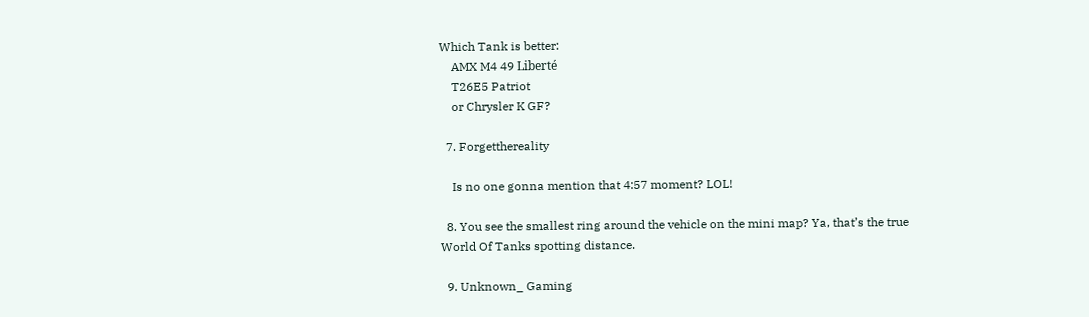Which Tank is better:
    AMX M4 49 Liberté
    T26E5 Patriot
    or Chrysler K GF?

  7. Forgetthereality

    Is no one gonna mention that 4:57 moment? LOL!

  8. You see the smallest ring around the vehicle on the mini map? Ya, that’s the true World Of Tanks spotting distance.

  9. Unknown_ Gaming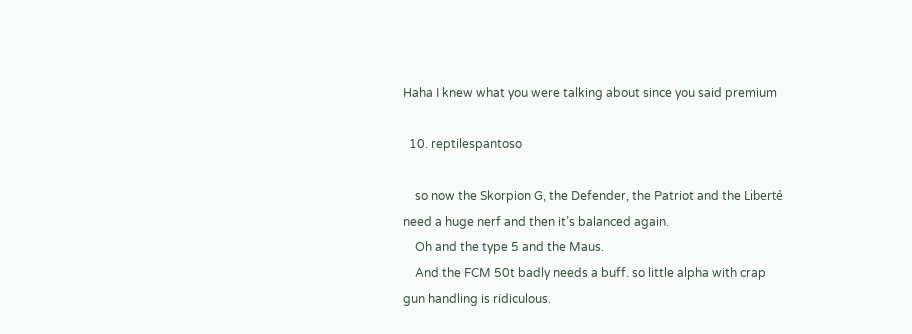Haha I knew what you were talking about since you said premium

  10. reptilespantoso

    so now the Skorpion G, the Defender, the Patriot and the Liberté need a huge nerf and then it’s balanced again.
    Oh and the type 5 and the Maus.
    And the FCM 50t badly needs a buff. so little alpha with crap gun handling is ridiculous.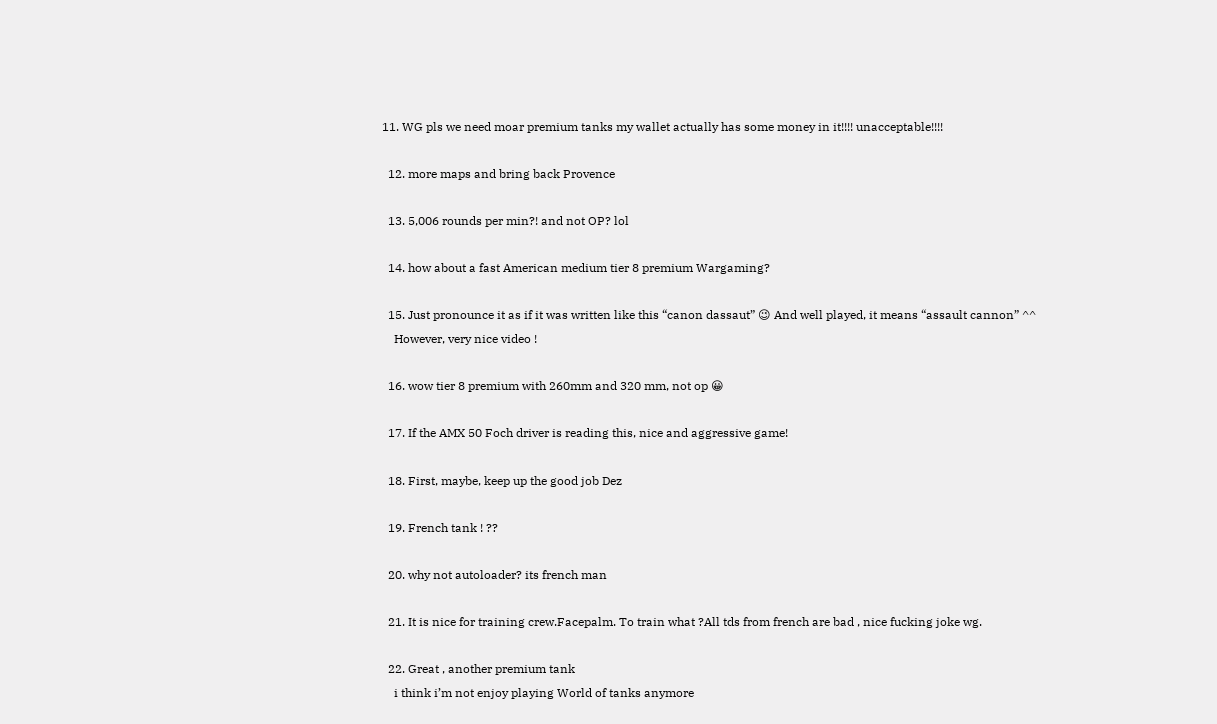11. WG pls we need moar premium tanks my wallet actually has some money in it!!!! unacceptable!!!!

  12. more maps and bring back Provence

  13. 5,006 rounds per min?! and not OP? lol

  14. how about a fast American medium tier 8 premium Wargaming?

  15. Just pronounce it as if it was written like this “canon dassaut” 😉 And well played, it means “assault cannon” ^^
    However, very nice video !

  16. wow tier 8 premium with 260mm and 320 mm, not op 😀

  17. If the AMX 50 Foch driver is reading this, nice and aggressive game!

  18. First, maybe, keep up the good job Dez

  19. French tank ! ??

  20. why not autoloader? its french man

  21. It is nice for training crew.Facepalm. To train what ?All tds from french are bad , nice fucking joke wg.

  22. Great , another premium tank
    i think i’m not enjoy playing World of tanks anymore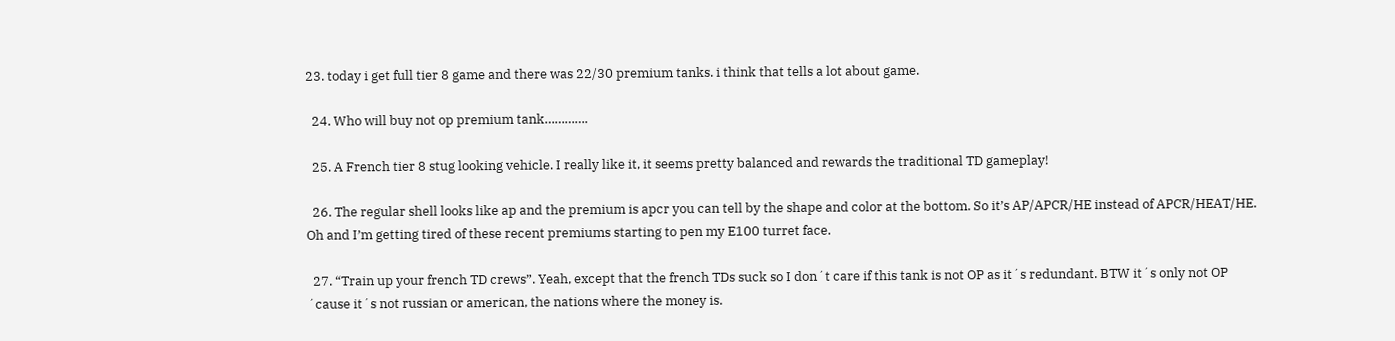23. today i get full tier 8 game and there was 22/30 premium tanks. i think that tells a lot about game.

  24. Who will buy not op premium tank………….

  25. A French tier 8 stug looking vehicle. I really like it, it seems pretty balanced and rewards the traditional TD gameplay!

  26. The regular shell looks like ap and the premium is apcr you can tell by the shape and color at the bottom. So it’s AP/APCR/HE instead of APCR/HEAT/HE. Oh and I’m getting tired of these recent premiums starting to pen my E100 turret face.

  27. “Train up your french TD crews”. Yeah, except that the french TDs suck so I don´t care if this tank is not OP as it´s redundant. BTW it´s only not OP ´cause it´s not russian or american, the nations where the money is.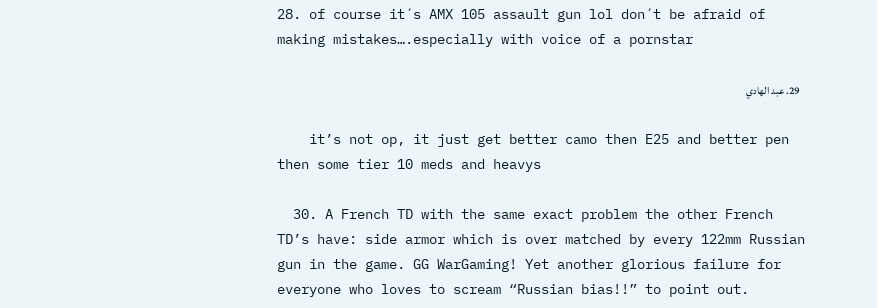28. of course it´s AMX 105 assault gun lol don´t be afraid of making mistakes….especially with voice of a pornstar

  29. عبد الهادي

    it’s not op, it just get better camo then E25 and better pen then some tier 10 meds and heavys

  30. A French TD with the same exact problem the other French TD’s have: side armor which is over matched by every 122mm Russian gun in the game. GG WarGaming! Yet another glorious failure for everyone who loves to scream “Russian bias!!” to point out.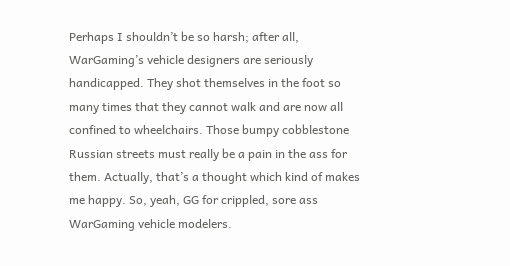Perhaps I shouldn’t be so harsh; after all, WarGaming’s vehicle designers are seriously handicapped. They shot themselves in the foot so many times that they cannot walk and are now all confined to wheelchairs. Those bumpy cobblestone Russian streets must really be a pain in the ass for them. Actually, that’s a thought which kind of makes me happy. So, yeah, GG for crippled, sore ass WarGaming vehicle modelers.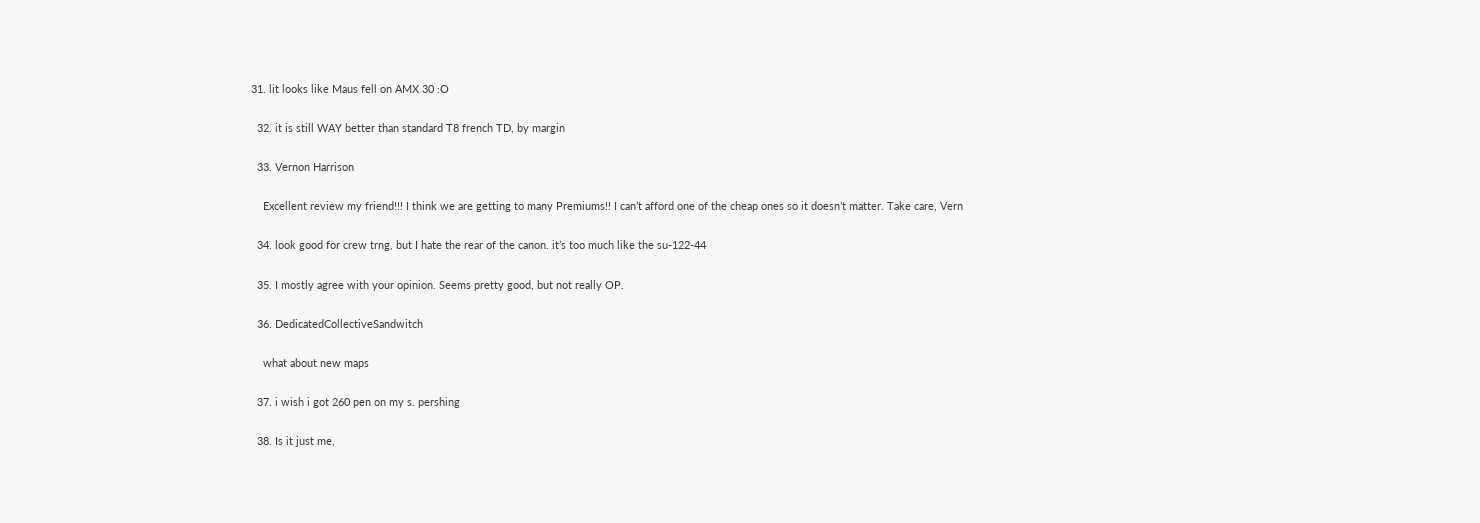31. lit looks like Maus fell on AMX 30 :O

  32. it is still WAY better than standard T8 french TD, by margin

  33. Vernon Harrison

    Excellent review my friend!!! I think we are getting to many Premiums!! I can’t afford one of the cheap ones so it doesn’t matter. Take care, Vern

  34. look good for crew trng, but I hate the rear of the canon. it’s too much like the su-122-44

  35. I mostly agree with your opinion. Seems pretty good, but not really OP.

  36. DedicatedCollectiveSandwitch

    what about new maps

  37. i wish i got 260 pen on my s. pershing

  38. Is it just me,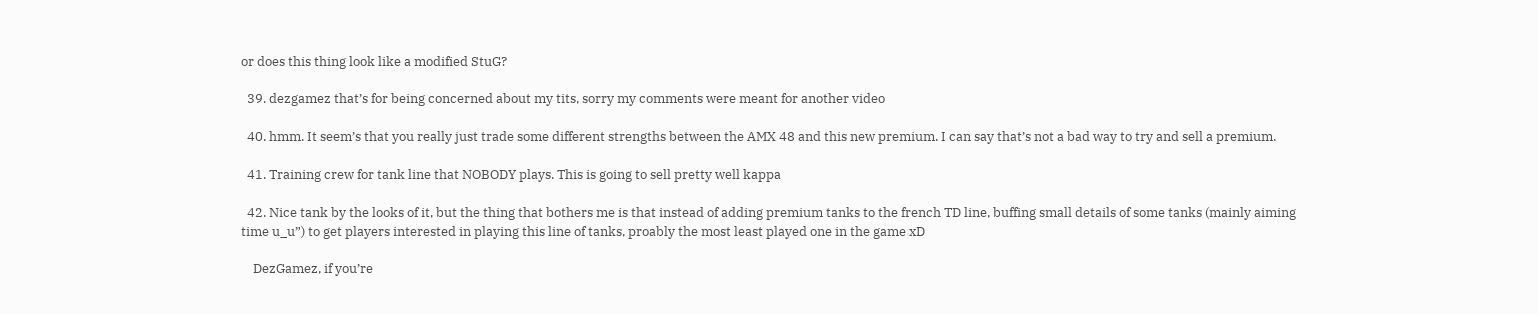or does this thing look like a modified StuG?

  39. dezgamez that’s for being concerned about my tits, sorry my comments were meant for another video

  40. hmm. It seem’s that you really just trade some different strengths between the AMX 48 and this new premium. I can say that’s not a bad way to try and sell a premium.

  41. Training crew for tank line that NOBODY plays. This is going to sell pretty well kappa

  42. Nice tank by the looks of it, but the thing that bothers me is that instead of adding premium tanks to the french TD line, buffing small details of some tanks (mainly aiming time u_u”) to get players interested in playing this line of tanks, proably the most least played one in the game xD

    DezGamez, if you’re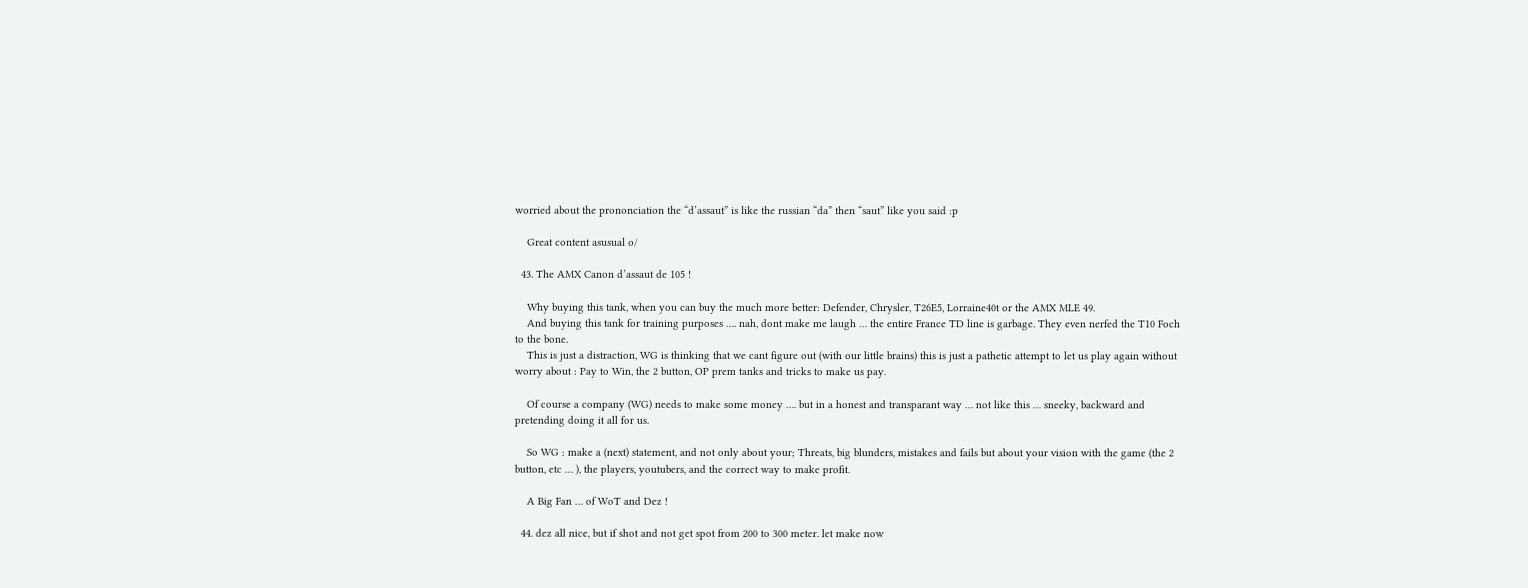worried about the prononciation the “d’assaut” is like the russian “da” then “saut” like you said :p

    Great content asusual o/

  43. The AMX Canon d’assaut de 105 !

    Why buying this tank, when you can buy the much more better: Defender, Chrysler, T26E5, Lorraine40t or the AMX MLE 49.
    And buying this tank for training purposes …. nah, dont make me laugh … the entire France TD line is garbage. They even nerfed the T10 Foch to the bone.
    This is just a distraction, WG is thinking that we cant figure out (with our little brains) this is just a pathetic attempt to let us play again without worry about : Pay to Win, the 2 button, OP prem tanks and tricks to make us pay.

    Of course a company (WG) needs to make some money …. but in a honest and transparant way … not like this … sneeky, backward and pretending doing it all for us.

    So WG : make a (next) statement, and not only about your; Threats, big blunders, mistakes and fails but about your vision with the game (the 2 button, etc … ), the players, youtubers, and the correct way to make profit.

    A Big Fan … of WoT and Dez !

  44. dez all nice, but if shot and not get spot from 200 to 300 meter. let make now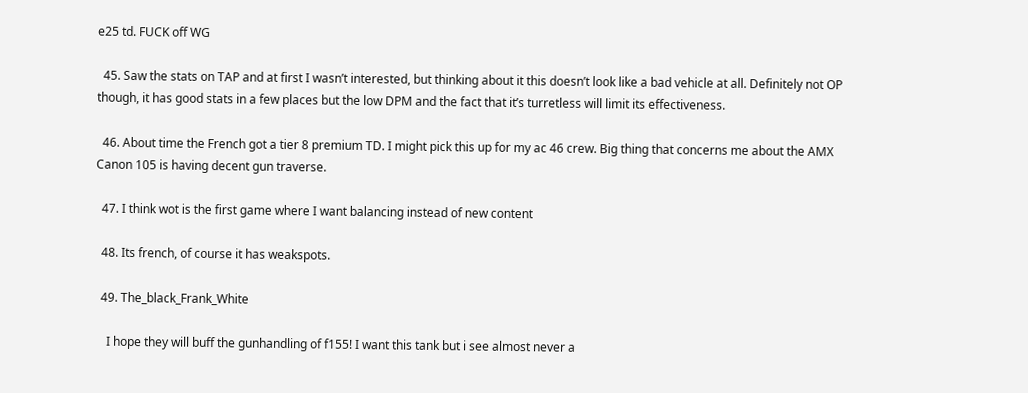e25 td. FUCK off WG

  45. Saw the stats on TAP and at first I wasn’t interested, but thinking about it this doesn’t look like a bad vehicle at all. Definitely not OP though, it has good stats in a few places but the low DPM and the fact that it’s turretless will limit its effectiveness.

  46. About time the French got a tier 8 premium TD. I might pick this up for my ac 46 crew. Big thing that concerns me about the AMX Canon 105 is having decent gun traverse.

  47. I think wot is the first game where I want balancing instead of new content

  48. Its french, of course it has weakspots.

  49. The_black_Frank_White

    I hope they will buff the gunhandling of f155! I want this tank but i see almost never a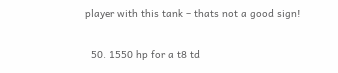player with this tank – thats not a good sign!

  50. 1550 hp for a t8 td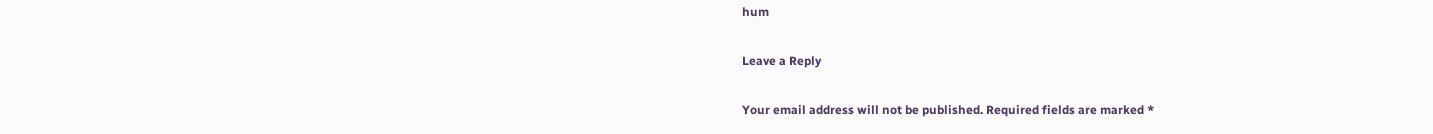hum

Leave a Reply

Your email address will not be published. Required fields are marked *